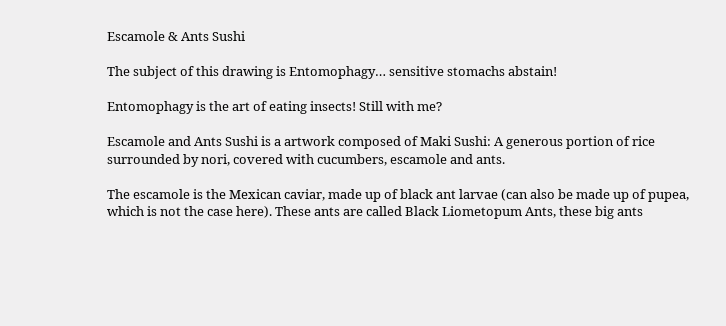Escamole & Ants Sushi

The subject of this drawing is Entomophagy… sensitive stomachs abstain!

Entomophagy is the art of eating insects! Still with me?

Escamole and Ants Sushi is a artwork composed of Maki Sushi: A generous portion of rice surrounded by nori, covered with cucumbers, escamole and ants.

The escamole is the Mexican caviar, made up of black ant larvae (can also be made up of pupea, which is not the case here). These ants are called Black Liometopum Ants, these big ants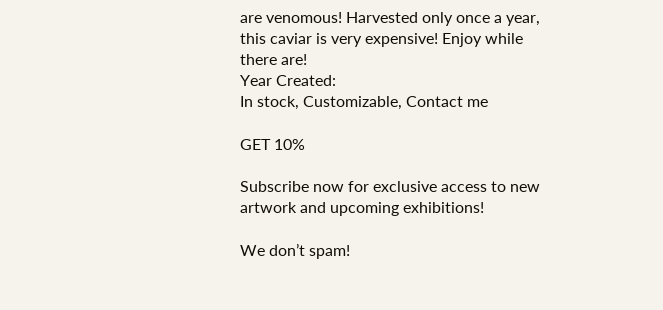are venomous! Harvested only once a year, this caviar is very expensive! Enjoy while there are!
Year Created:
In stock, Customizable, Contact me

GET 10%

Subscribe now for exclusive access to new artwork and upcoming exhibitions!

We don’t spam!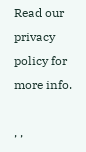Read our privacy policy for more info.

, ,